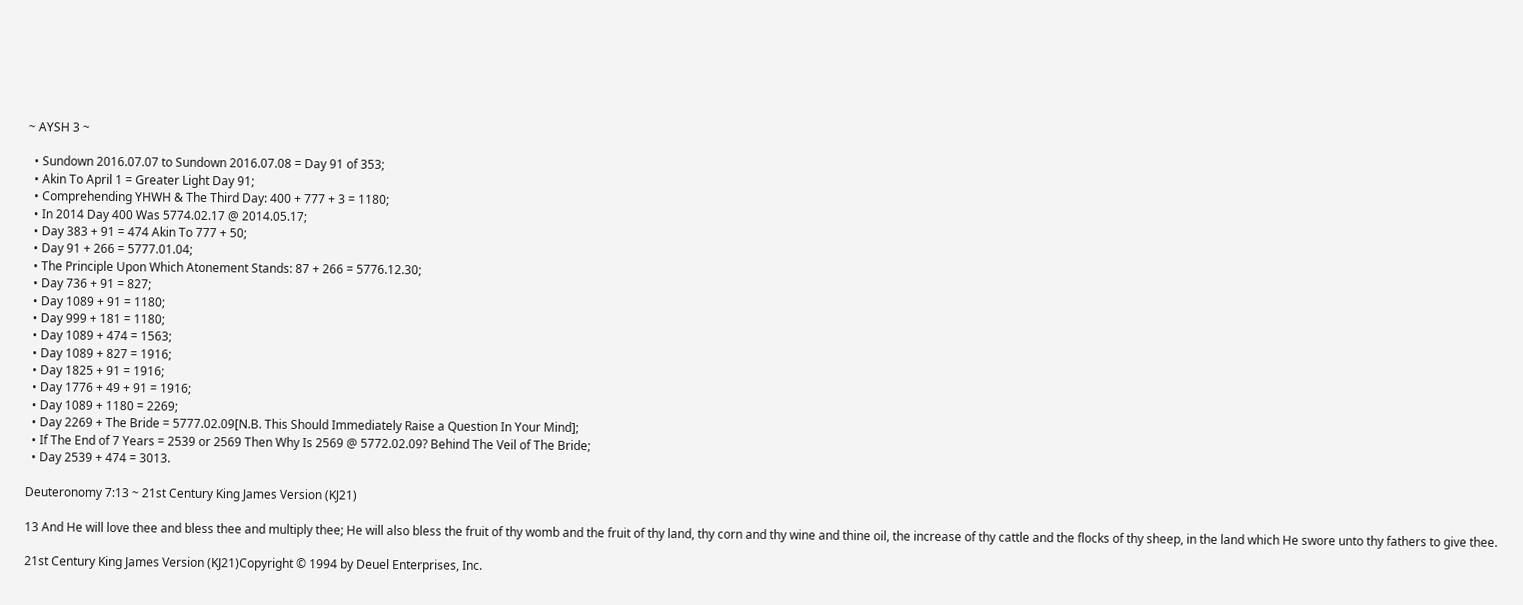~ AYSH 3 ~

  • Sundown 2016.07.07 to Sundown 2016.07.08 = Day 91 of 353;
  • Akin To April 1 = Greater Light Day 91;
  • Comprehending YHWH & The Third Day: 400 + 777 + 3 = 1180;
  • In 2014 Day 400 Was 5774.02.17 @ 2014.05.17;
  • Day 383 + 91 = 474 Akin To 777 + 50;
  • Day 91 + 266 = 5777.01.04;
  • The Principle Upon Which Atonement Stands: 87 + 266 = 5776.12.30;
  • Day 736 + 91 = 827;
  • Day 1089 + 91 = 1180;
  • Day 999 + 181 = 1180;
  • Day 1089 + 474 = 1563;
  • Day 1089 + 827 = 1916;
  • Day 1825 + 91 = 1916;
  • Day 1776 + 49 + 91 = 1916;
  • Day 1089 + 1180 = 2269;
  • Day 2269 + The Bride = 5777.02.09[N.B. This Should Immediately Raise a Question In Your Mind];
  • If The End of 7 Years = 2539 or 2569 Then Why Is 2569 @ 5772.02.09? Behind The Veil of The Bride;
  • Day 2539 + 474 = 3013.

Deuteronomy 7:13 ~ 21st Century King James Version (KJ21)

13 And He will love thee and bless thee and multiply thee; He will also bless the fruit of thy womb and the fruit of thy land, thy corn and thy wine and thine oil, the increase of thy cattle and the flocks of thy sheep, in the land which He swore unto thy fathers to give thee.

21st Century King James Version (KJ21)Copyright © 1994 by Deuel Enterprises, Inc.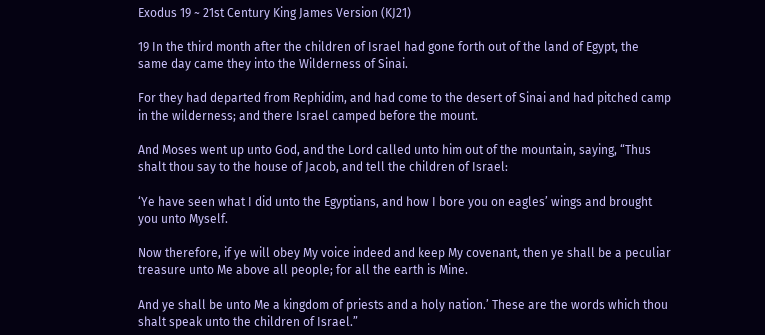Exodus 19 ~ 21st Century King James Version (KJ21)

19 In the third month after the children of Israel had gone forth out of the land of Egypt, the same day came they into the Wilderness of Sinai.

For they had departed from Rephidim, and had come to the desert of Sinai and had pitched camp in the wilderness; and there Israel camped before the mount.

And Moses went up unto God, and the Lord called unto him out of the mountain, saying, “Thus shalt thou say to the house of Jacob, and tell the children of Israel:

‘Ye have seen what I did unto the Egyptians, and how I bore you on eagles’ wings and brought you unto Myself.

Now therefore, if ye will obey My voice indeed and keep My covenant, then ye shall be a peculiar treasure unto Me above all people; for all the earth is Mine.

And ye shall be unto Me a kingdom of priests and a holy nation.’ These are the words which thou shalt speak unto the children of Israel.”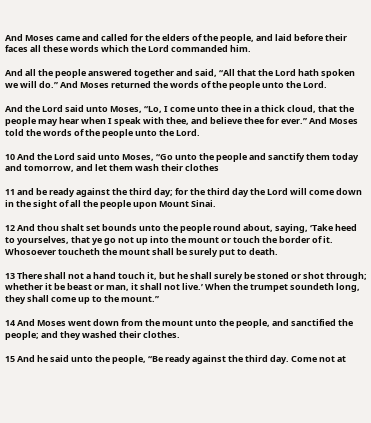And Moses came and called for the elders of the people, and laid before their faces all these words which the Lord commanded him.

And all the people answered together and said, “All that the Lord hath spoken we will do.” And Moses returned the words of the people unto the Lord.

And the Lord said unto Moses, “Lo, I come unto thee in a thick cloud, that the people may hear when I speak with thee, and believe thee for ever.” And Moses told the words of the people unto the Lord.

10 And the Lord said unto Moses, “Go unto the people and sanctify them today and tomorrow, and let them wash their clothes

11 and be ready against the third day; for the third day the Lord will come down in the sight of all the people upon Mount Sinai.

12 And thou shalt set bounds unto the people round about, saying, ‘Take heed to yourselves, that ye go not up into the mount or touch the border of it. Whosoever toucheth the mount shall be surely put to death.

13 There shall not a hand touch it, but he shall surely be stoned or shot through; whether it be beast or man, it shall not live.’ When the trumpet soundeth long, they shall come up to the mount.”

14 And Moses went down from the mount unto the people, and sanctified the people; and they washed their clothes.

15 And he said unto the people, “Be ready against the third day. Come not at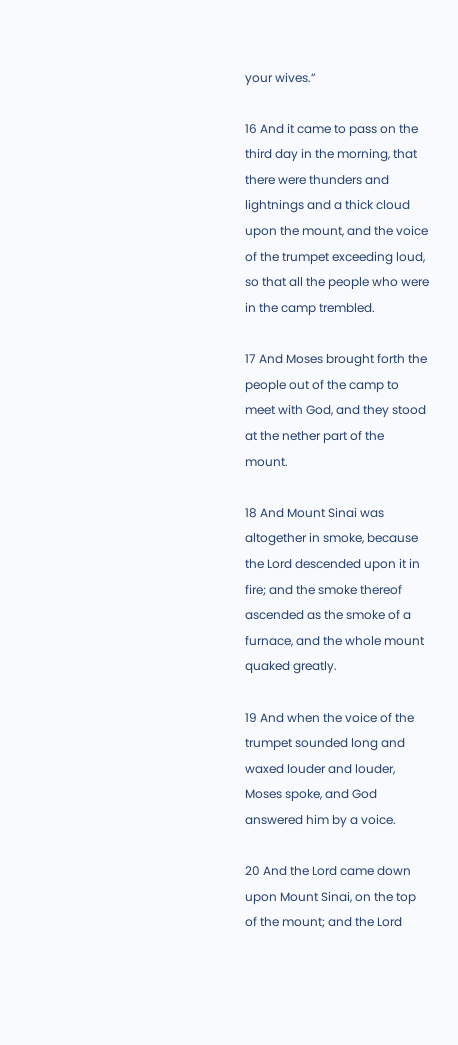your wives.”

16 And it came to pass on the third day in the morning, that there were thunders and lightnings and a thick cloud upon the mount, and the voice of the trumpet exceeding loud, so that all the people who were in the camp trembled.

17 And Moses brought forth the people out of the camp to meet with God, and they stood at the nether part of the mount.

18 And Mount Sinai was altogether in smoke, because the Lord descended upon it in fire; and the smoke thereof ascended as the smoke of a furnace, and the whole mount quaked greatly.

19 And when the voice of the trumpet sounded long and waxed louder and louder, Moses spoke, and God answered him by a voice.

20 And the Lord came down upon Mount Sinai, on the top of the mount; and the Lord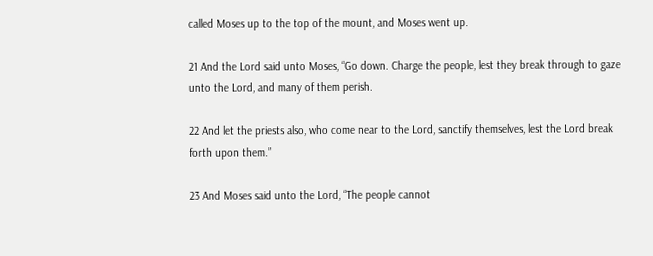called Moses up to the top of the mount, and Moses went up.

21 And the Lord said unto Moses, “Go down. Charge the people, lest they break through to gaze unto the Lord, and many of them perish.

22 And let the priests also, who come near to the Lord, sanctify themselves, lest the Lord break forth upon them.”

23 And Moses said unto the Lord, “The people cannot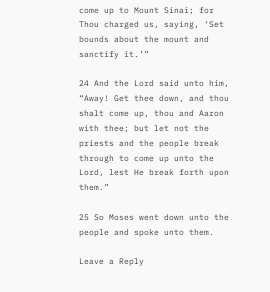come up to Mount Sinai; for Thou charged us, saying, ‘Set bounds about the mount and sanctify it.’”

24 And the Lord said unto him, “Away! Get thee down, and thou shalt come up, thou and Aaron with thee; but let not the priests and the people break through to come up unto the Lord, lest He break forth upon them.”

25 So Moses went down unto the people and spoke unto them.

Leave a Reply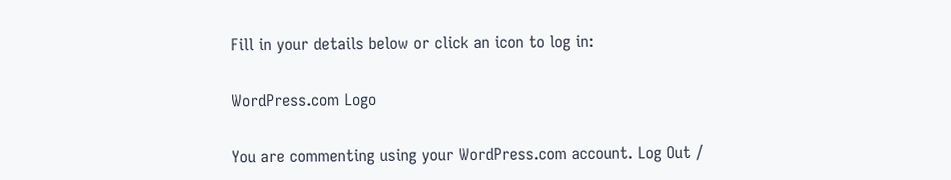Fill in your details below or click an icon to log in:

WordPress.com Logo

You are commenting using your WordPress.com account. Log Out /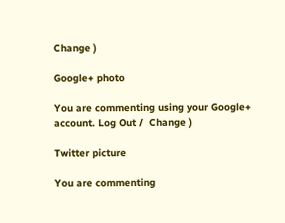Change )

Google+ photo

You are commenting using your Google+ account. Log Out /  Change )

Twitter picture

You are commenting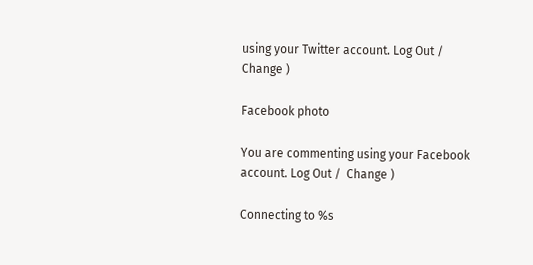using your Twitter account. Log Out /  Change )

Facebook photo

You are commenting using your Facebook account. Log Out /  Change )

Connecting to %s